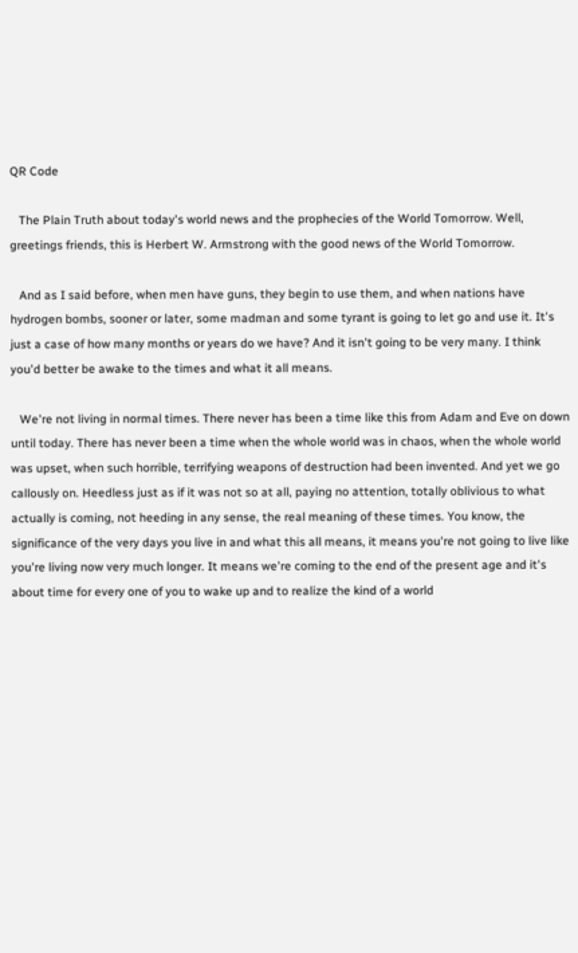QR Code

   The Plain Truth about today's world news and the prophecies of the World Tomorrow. Well, greetings friends, this is Herbert W. Armstrong with the good news of the World Tomorrow.

   And as I said before, when men have guns, they begin to use them, and when nations have hydrogen bombs, sooner or later, some madman and some tyrant is going to let go and use it. It's just a case of how many months or years do we have? And it isn't going to be very many. I think you'd better be awake to the times and what it all means.

   We're not living in normal times. There never has been a time like this from Adam and Eve on down until today. There has never been a time when the whole world was in chaos, when the whole world was upset, when such horrible, terrifying weapons of destruction had been invented. And yet we go callously on. Heedless just as if it was not so at all, paying no attention, totally oblivious to what actually is coming, not heeding in any sense, the real meaning of these times. You know, the significance of the very days you live in and what this all means, it means you're not going to live like you're living now very much longer. It means we're coming to the end of the present age and it's about time for every one of you to wake up and to realize the kind of a world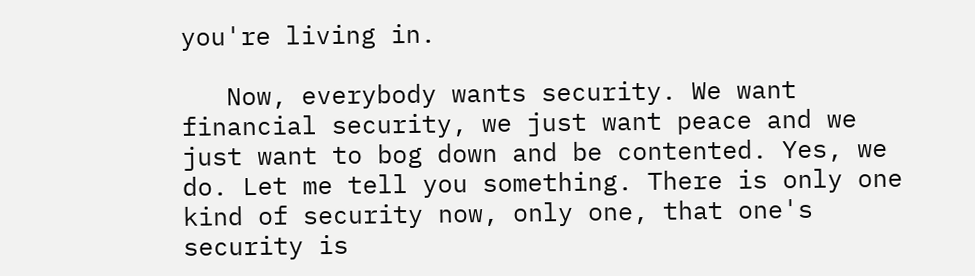you're living in.

   Now, everybody wants security. We want financial security, we just want peace and we just want to bog down and be contented. Yes, we do. Let me tell you something. There is only one kind of security now, only one, that one's security is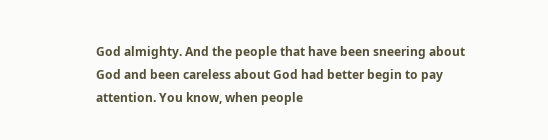God almighty. And the people that have been sneering about God and been careless about God had better begin to pay attention. You know, when people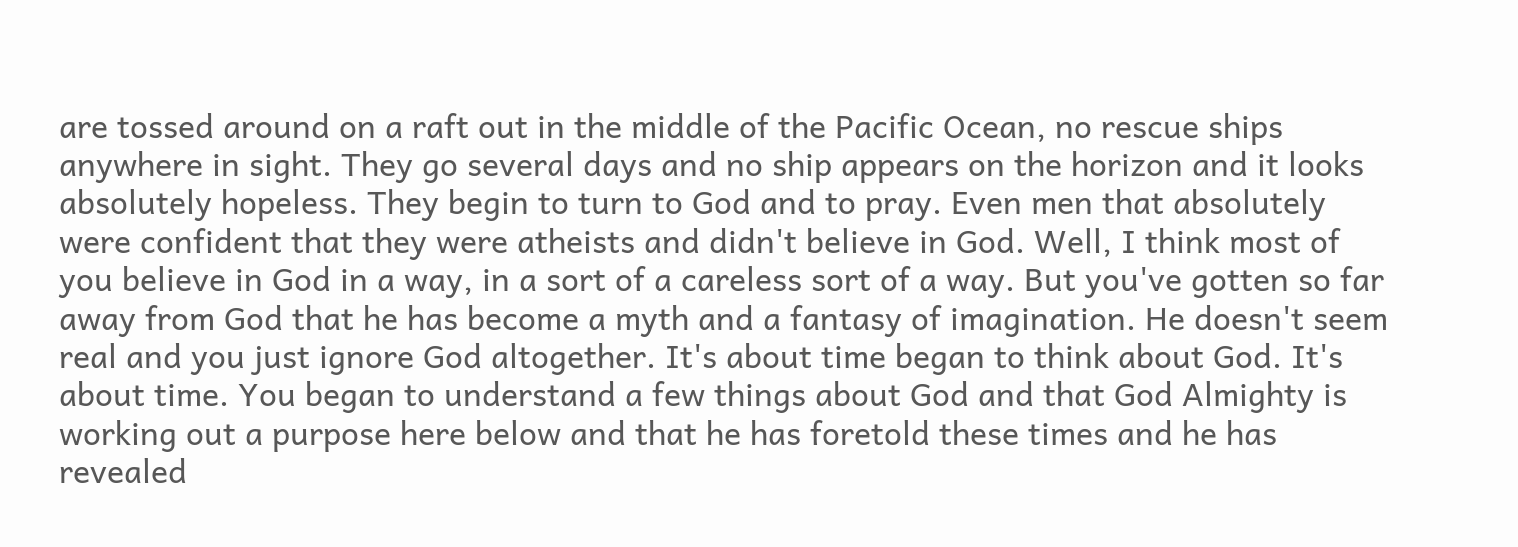are tossed around on a raft out in the middle of the Pacific Ocean, no rescue ships anywhere in sight. They go several days and no ship appears on the horizon and it looks absolutely hopeless. They begin to turn to God and to pray. Even men that absolutely were confident that they were atheists and didn't believe in God. Well, I think most of you believe in God in a way, in a sort of a careless sort of a way. But you've gotten so far away from God that he has become a myth and a fantasy of imagination. He doesn't seem real and you just ignore God altogether. It's about time began to think about God. It's about time. You began to understand a few things about God and that God Almighty is working out a purpose here below and that he has foretold these times and he has revealed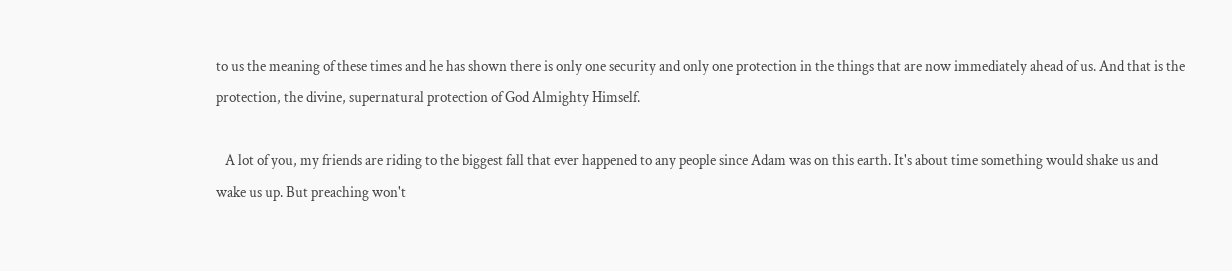to us the meaning of these times and he has shown there is only one security and only one protection in the things that are now immediately ahead of us. And that is the protection, the divine, supernatural protection of God Almighty Himself.

   A lot of you, my friends are riding to the biggest fall that ever happened to any people since Adam was on this earth. It's about time something would shake us and wake us up. But preaching won't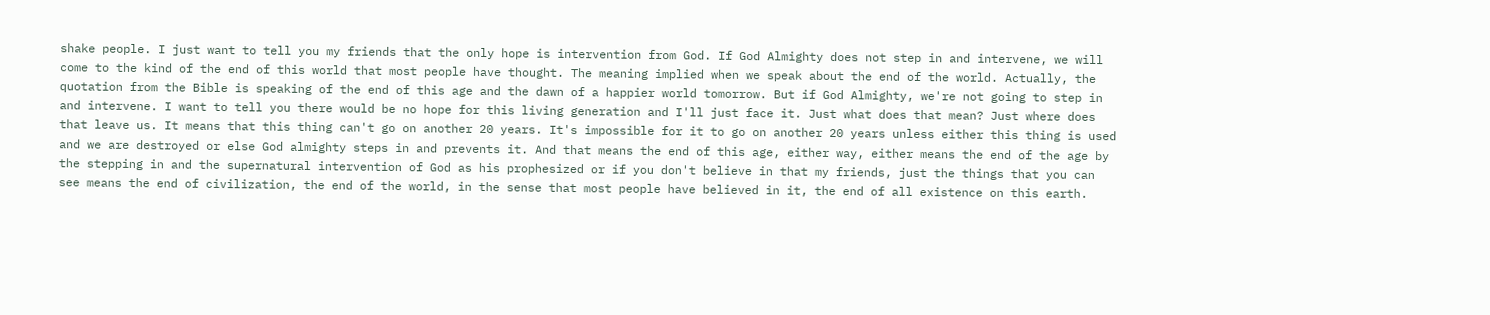shake people. I just want to tell you my friends that the only hope is intervention from God. If God Almighty does not step in and intervene, we will come to the kind of the end of this world that most people have thought. The meaning implied when we speak about the end of the world. Actually, the quotation from the Bible is speaking of the end of this age and the dawn of a happier world tomorrow. But if God Almighty, we're not going to step in and intervene. I want to tell you there would be no hope for this living generation and I'll just face it. Just what does that mean? Just where does that leave us. It means that this thing can't go on another 20 years. It's impossible for it to go on another 20 years unless either this thing is used and we are destroyed or else God almighty steps in and prevents it. And that means the end of this age, either way, either means the end of the age by the stepping in and the supernatural intervention of God as his prophesized or if you don't believe in that my friends, just the things that you can see means the end of civilization, the end of the world, in the sense that most people have believed in it, the end of all existence on this earth.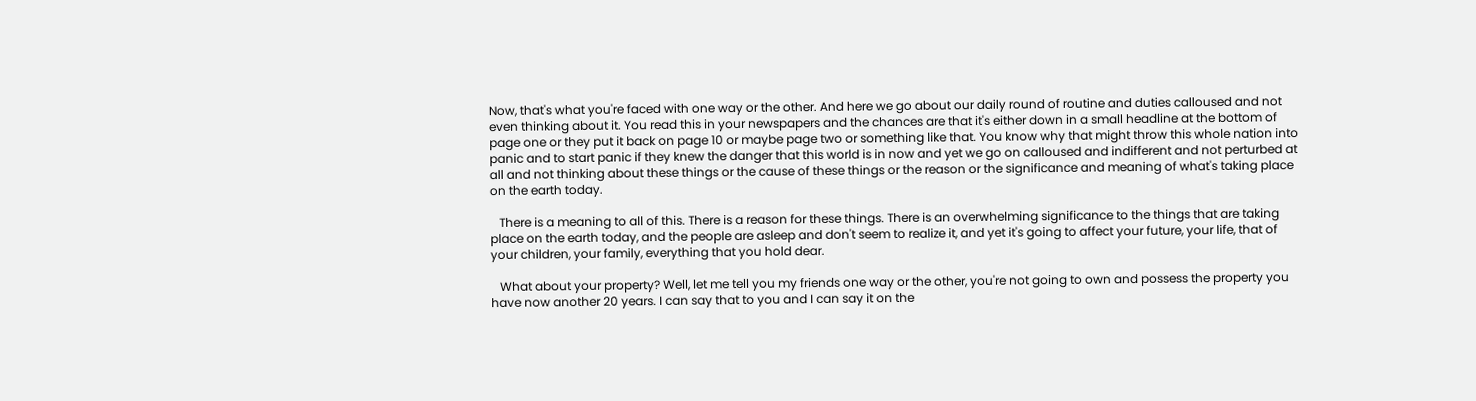Now, that's what you're faced with one way or the other. And here we go about our daily round of routine and duties calloused and not even thinking about it. You read this in your newspapers and the chances are that it's either down in a small headline at the bottom of page one or they put it back on page 10 or maybe page two or something like that. You know why that might throw this whole nation into panic and to start panic if they knew the danger that this world is in now and yet we go on calloused and indifferent and not perturbed at all and not thinking about these things or the cause of these things or the reason or the significance and meaning of what's taking place on the earth today.

   There is a meaning to all of this. There is a reason for these things. There is an overwhelming significance to the things that are taking place on the earth today, and the people are asleep and don't seem to realize it, and yet it's going to affect your future, your life, that of your children, your family, everything that you hold dear.

   What about your property? Well, let me tell you my friends one way or the other, you're not going to own and possess the property you have now another 20 years. I can say that to you and I can say it on the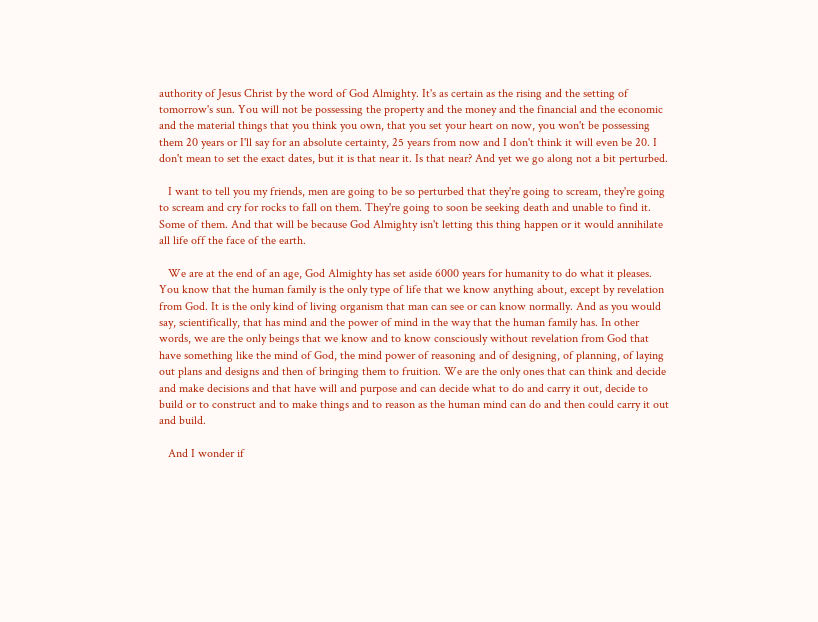authority of Jesus Christ by the word of God Almighty. It's as certain as the rising and the setting of tomorrow's sun. You will not be possessing the property and the money and the financial and the economic and the material things that you think you own, that you set your heart on now, you won't be possessing them 20 years or I'll say for an absolute certainty, 25 years from now and I don't think it will even be 20. I don't mean to set the exact dates, but it is that near it. Is that near? And yet we go along not a bit perturbed.

   I want to tell you my friends, men are going to be so perturbed that they're going to scream, they're going to scream and cry for rocks to fall on them. They're going to soon be seeking death and unable to find it. Some of them. And that will be because God Almighty isn't letting this thing happen or it would annihilate all life off the face of the earth.

   We are at the end of an age, God Almighty has set aside 6000 years for humanity to do what it pleases. You know that the human family is the only type of life that we know anything about, except by revelation from God. It is the only kind of living organism that man can see or can know normally. And as you would say, scientifically, that has mind and the power of mind in the way that the human family has. In other words, we are the only beings that we know and to know consciously without revelation from God that have something like the mind of God, the mind power of reasoning and of designing, of planning, of laying out plans and designs and then of bringing them to fruition. We are the only ones that can think and decide and make decisions and that have will and purpose and can decide what to do and carry it out, decide to build or to construct and to make things and to reason as the human mind can do and then could carry it out and build.

   And I wonder if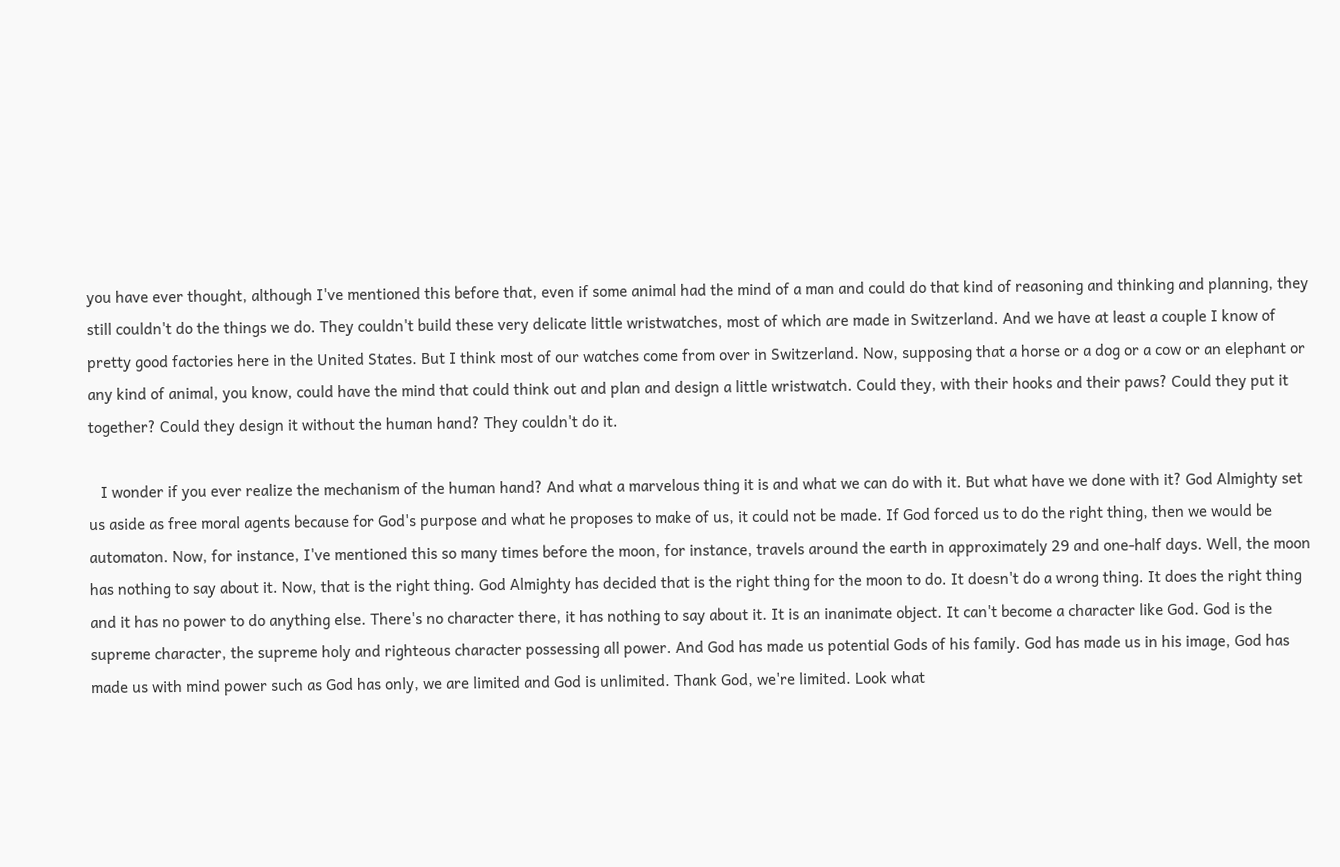you have ever thought, although I've mentioned this before that, even if some animal had the mind of a man and could do that kind of reasoning and thinking and planning, they still couldn't do the things we do. They couldn't build these very delicate little wristwatches, most of which are made in Switzerland. And we have at least a couple I know of pretty good factories here in the United States. But I think most of our watches come from over in Switzerland. Now, supposing that a horse or a dog or a cow or an elephant or any kind of animal, you know, could have the mind that could think out and plan and design a little wristwatch. Could they, with their hooks and their paws? Could they put it together? Could they design it without the human hand? They couldn't do it.

   I wonder if you ever realize the mechanism of the human hand? And what a marvelous thing it is and what we can do with it. But what have we done with it? God Almighty set us aside as free moral agents because for God's purpose and what he proposes to make of us, it could not be made. If God forced us to do the right thing, then we would be automaton. Now, for instance, I've mentioned this so many times before the moon, for instance, travels around the earth in approximately 29 and one-half days. Well, the moon has nothing to say about it. Now, that is the right thing. God Almighty has decided that is the right thing for the moon to do. It doesn't do a wrong thing. It does the right thing and it has no power to do anything else. There's no character there, it has nothing to say about it. It is an inanimate object. It can't become a character like God. God is the supreme character, the supreme holy and righteous character possessing all power. And God has made us potential Gods of his family. God has made us in his image, God has made us with mind power such as God has only, we are limited and God is unlimited. Thank God, we're limited. Look what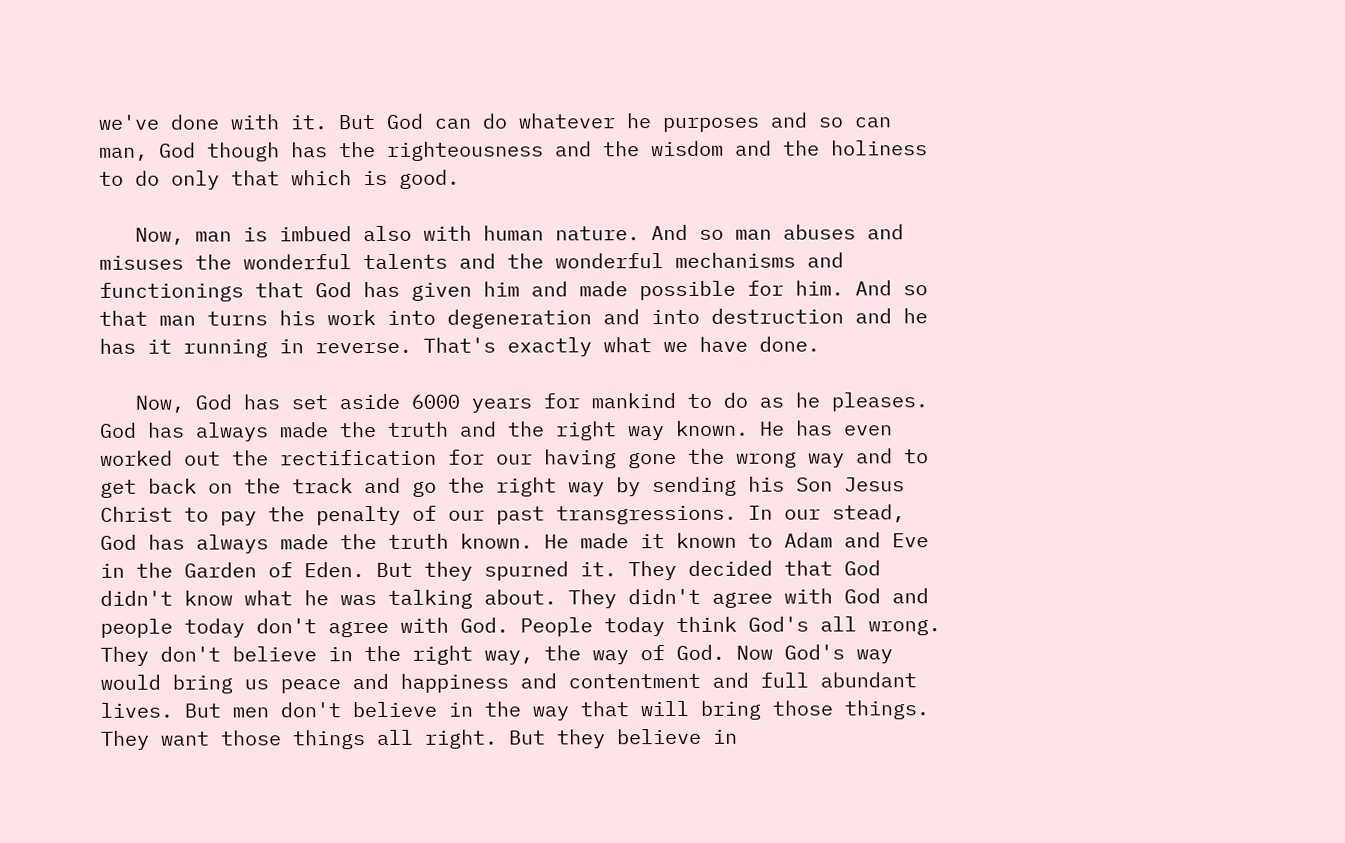we've done with it. But God can do whatever he purposes and so can man, God though has the righteousness and the wisdom and the holiness to do only that which is good.

   Now, man is imbued also with human nature. And so man abuses and misuses the wonderful talents and the wonderful mechanisms and functionings that God has given him and made possible for him. And so that man turns his work into degeneration and into destruction and he has it running in reverse. That's exactly what we have done.

   Now, God has set aside 6000 years for mankind to do as he pleases. God has always made the truth and the right way known. He has even worked out the rectification for our having gone the wrong way and to get back on the track and go the right way by sending his Son Jesus Christ to pay the penalty of our past transgressions. In our stead, God has always made the truth known. He made it known to Adam and Eve in the Garden of Eden. But they spurned it. They decided that God didn't know what he was talking about. They didn't agree with God and people today don't agree with God. People today think God's all wrong. They don't believe in the right way, the way of God. Now God's way would bring us peace and happiness and contentment and full abundant lives. But men don't believe in the way that will bring those things. They want those things all right. But they believe in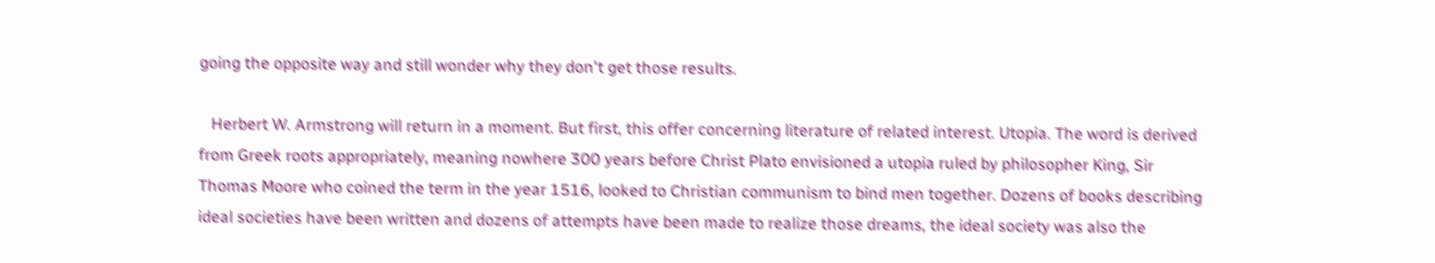going the opposite way and still wonder why they don't get those results.

   Herbert W. Armstrong will return in a moment. But first, this offer concerning literature of related interest. Utopia. The word is derived from Greek roots appropriately, meaning nowhere 300 years before Christ Plato envisioned a utopia ruled by philosopher King, Sir Thomas Moore who coined the term in the year 1516, looked to Christian communism to bind men together. Dozens of books describing ideal societies have been written and dozens of attempts have been made to realize those dreams, the ideal society was also the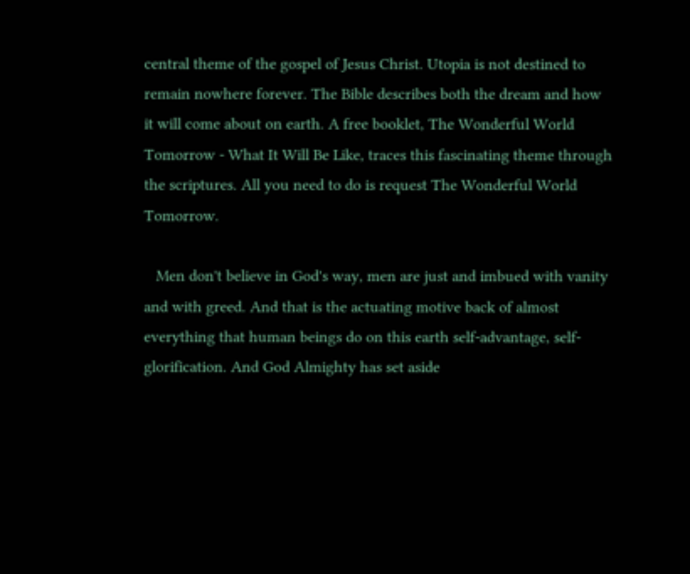central theme of the gospel of Jesus Christ. Utopia is not destined to remain nowhere forever. The Bible describes both the dream and how it will come about on earth. A free booklet, The Wonderful World Tomorrow - What It Will Be Like, traces this fascinating theme through the scriptures. All you need to do is request The Wonderful World Tomorrow.

   Men don't believe in God's way, men are just and imbued with vanity and with greed. And that is the actuating motive back of almost everything that human beings do on this earth self-advantage, self-glorification. And God Almighty has set aside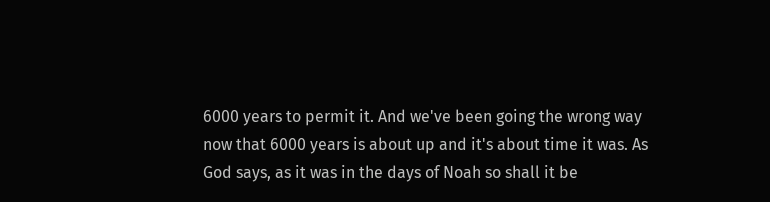6000 years to permit it. And we've been going the wrong way now that 6000 years is about up and it's about time it was. As God says, as it was in the days of Noah so shall it be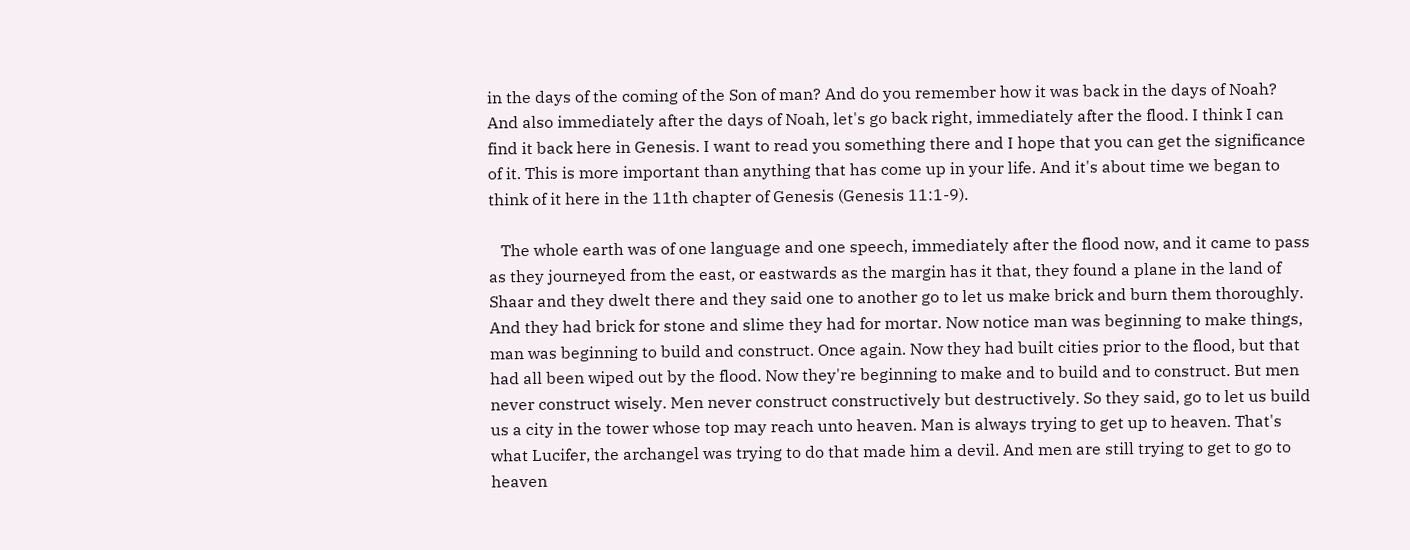in the days of the coming of the Son of man? And do you remember how it was back in the days of Noah? And also immediately after the days of Noah, let's go back right, immediately after the flood. I think I can find it back here in Genesis. I want to read you something there and I hope that you can get the significance of it. This is more important than anything that has come up in your life. And it's about time we began to think of it here in the 11th chapter of Genesis (Genesis 11:1-9).

   The whole earth was of one language and one speech, immediately after the flood now, and it came to pass as they journeyed from the east, or eastwards as the margin has it that, they found a plane in the land of Shaar and they dwelt there and they said one to another go to let us make brick and burn them thoroughly. And they had brick for stone and slime they had for mortar. Now notice man was beginning to make things, man was beginning to build and construct. Once again. Now they had built cities prior to the flood, but that had all been wiped out by the flood. Now they're beginning to make and to build and to construct. But men never construct wisely. Men never construct constructively but destructively. So they said, go to let us build us a city in the tower whose top may reach unto heaven. Man is always trying to get up to heaven. That's what Lucifer, the archangel was trying to do that made him a devil. And men are still trying to get to go to heaven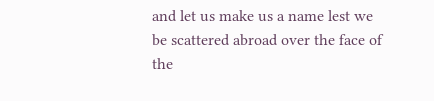and let us make us a name lest we be scattered abroad over the face of the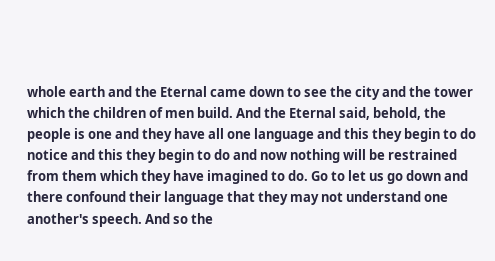whole earth and the Eternal came down to see the city and the tower which the children of men build. And the Eternal said, behold, the people is one and they have all one language and this they begin to do notice and this they begin to do and now nothing will be restrained from them which they have imagined to do. Go to let us go down and there confound their language that they may not understand one another's speech. And so the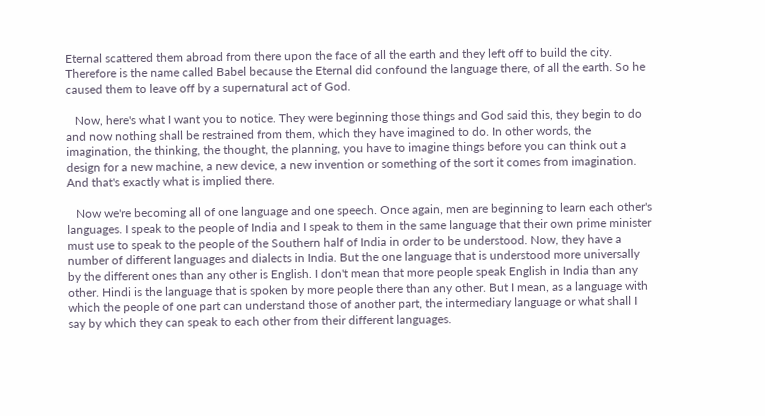Eternal scattered them abroad from there upon the face of all the earth and they left off to build the city. Therefore is the name called Babel because the Eternal did confound the language there, of all the earth. So he caused them to leave off by a supernatural act of God.

   Now, here's what I want you to notice. They were beginning those things and God said this, they begin to do and now nothing shall be restrained from them, which they have imagined to do. In other words, the imagination, the thinking, the thought, the planning, you have to imagine things before you can think out a design for a new machine, a new device, a new invention or something of the sort it comes from imagination. And that's exactly what is implied there.

   Now we're becoming all of one language and one speech. Once again, men are beginning to learn each other's languages. I speak to the people of India and I speak to them in the same language that their own prime minister must use to speak to the people of the Southern half of India in order to be understood. Now, they have a number of different languages and dialects in India. But the one language that is understood more universally by the different ones than any other is English. I don't mean that more people speak English in India than any other. Hindi is the language that is spoken by more people there than any other. But I mean, as a language with which the people of one part can understand those of another part, the intermediary language or what shall I say by which they can speak to each other from their different languages.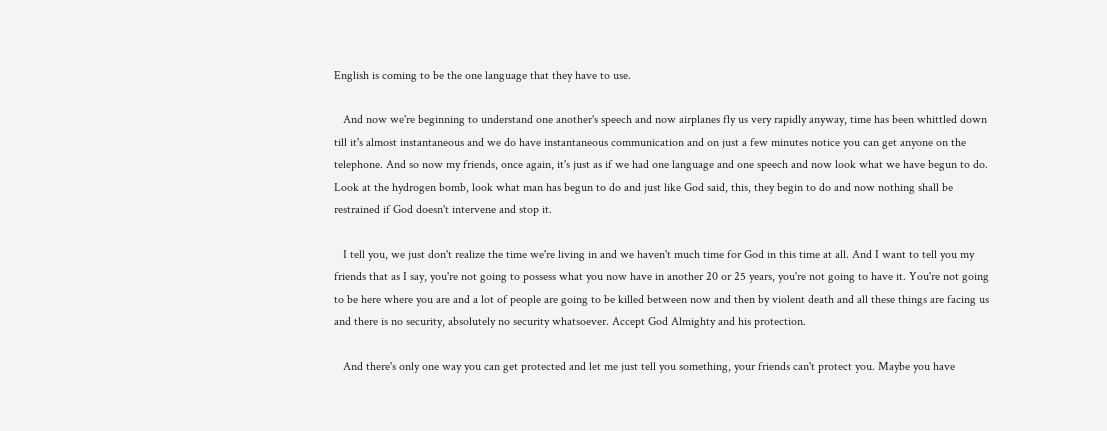English is coming to be the one language that they have to use.

   And now we're beginning to understand one another's speech and now airplanes fly us very rapidly anyway, time has been whittled down till it's almost instantaneous and we do have instantaneous communication and on just a few minutes notice you can get anyone on the telephone. And so now my friends, once again, it's just as if we had one language and one speech and now look what we have begun to do. Look at the hydrogen bomb, look what man has begun to do and just like God said, this, they begin to do and now nothing shall be restrained if God doesn't intervene and stop it.

   I tell you, we just don't realize the time we're living in and we haven't much time for God in this time at all. And I want to tell you my friends that as I say, you're not going to possess what you now have in another 20 or 25 years, you're not going to have it. You're not going to be here where you are and a lot of people are going to be killed between now and then by violent death and all these things are facing us and there is no security, absolutely no security whatsoever. Accept God Almighty and his protection.

   And there's only one way you can get protected and let me just tell you something, your friends can't protect you. Maybe you have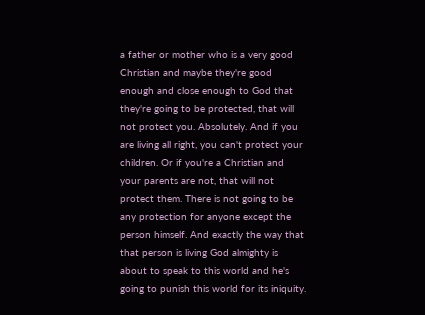a father or mother who is a very good Christian and maybe they're good enough and close enough to God that they're going to be protected, that will not protect you. Absolutely. And if you are living all right, you can't protect your children. Or if you're a Christian and your parents are not, that will not protect them. There is not going to be any protection for anyone except the person himself. And exactly the way that that person is living God almighty is about to speak to this world and he's going to punish this world for its iniquity.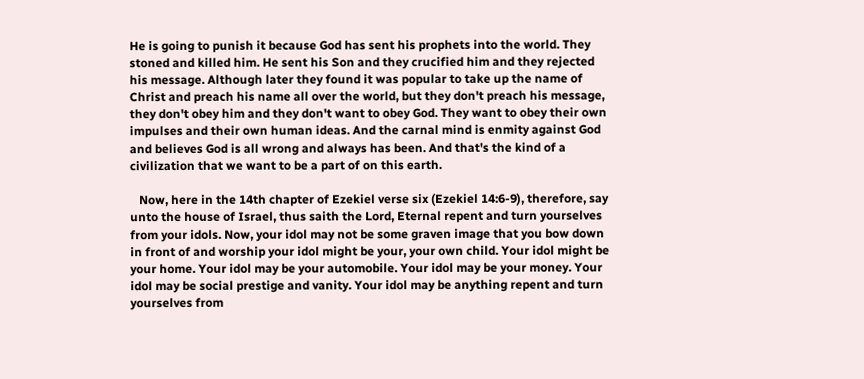He is going to punish it because God has sent his prophets into the world. They stoned and killed him. He sent his Son and they crucified him and they rejected his message. Although later they found it was popular to take up the name of Christ and preach his name all over the world, but they don't preach his message, they don't obey him and they don't want to obey God. They want to obey their own impulses and their own human ideas. And the carnal mind is enmity against God and believes God is all wrong and always has been. And that's the kind of a civilization that we want to be a part of on this earth.

   Now, here in the 14th chapter of Ezekiel verse six (Ezekiel 14:6-9), therefore, say unto the house of Israel, thus saith the Lord, Eternal repent and turn yourselves from your idols. Now, your idol may not be some graven image that you bow down in front of and worship your idol might be your, your own child. Your idol might be your home. Your idol may be your automobile. Your idol may be your money. Your idol may be social prestige and vanity. Your idol may be anything repent and turn yourselves from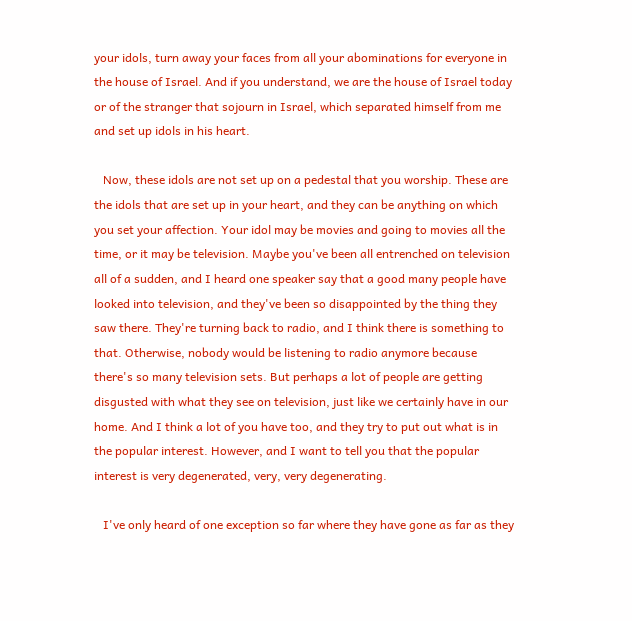your idols, turn away your faces from all your abominations for everyone in the house of Israel. And if you understand, we are the house of Israel today or of the stranger that sojourn in Israel, which separated himself from me and set up idols in his heart.

   Now, these idols are not set up on a pedestal that you worship. These are the idols that are set up in your heart, and they can be anything on which you set your affection. Your idol may be movies and going to movies all the time, or it may be television. Maybe you've been all entrenched on television all of a sudden, and I heard one speaker say that a good many people have looked into television, and they've been so disappointed by the thing they saw there. They're turning back to radio, and I think there is something to that. Otherwise, nobody would be listening to radio anymore because there's so many television sets. But perhaps a lot of people are getting disgusted with what they see on television, just like we certainly have in our home. And I think a lot of you have too, and they try to put out what is in the popular interest. However, and I want to tell you that the popular interest is very degenerated, very, very degenerating.

   I've only heard of one exception so far where they have gone as far as they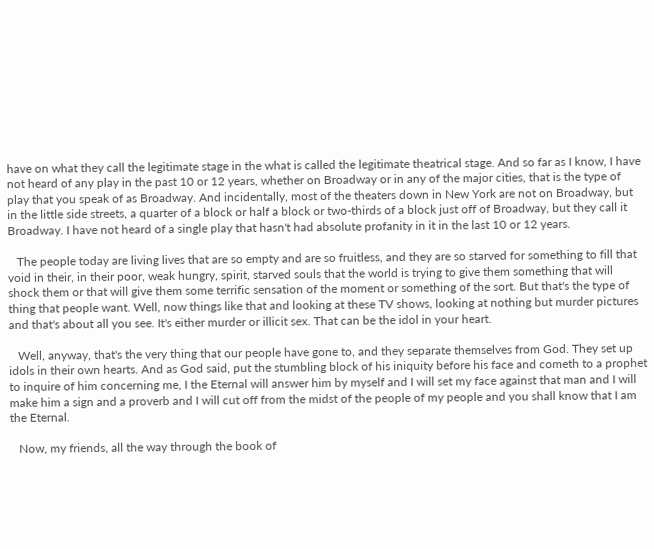have on what they call the legitimate stage in the what is called the legitimate theatrical stage. And so far as I know, I have not heard of any play in the past 10 or 12 years, whether on Broadway or in any of the major cities, that is the type of play that you speak of as Broadway. And incidentally, most of the theaters down in New York are not on Broadway, but in the little side streets, a quarter of a block or half a block or two-thirds of a block just off of Broadway, but they call it Broadway. I have not heard of a single play that hasn't had absolute profanity in it in the last 10 or 12 years.

   The people today are living lives that are so empty and are so fruitless, and they are so starved for something to fill that void in their, in their poor, weak hungry, spirit, starved souls that the world is trying to give them something that will shock them or that will give them some terrific sensation of the moment or something of the sort. But that's the type of thing that people want. Well, now things like that and looking at these TV shows, looking at nothing but murder pictures and that's about all you see. It's either murder or illicit sex. That can be the idol in your heart.

   Well, anyway, that's the very thing that our people have gone to, and they separate themselves from God. They set up idols in their own hearts. And as God said, put the stumbling block of his iniquity before his face and cometh to a prophet to inquire of him concerning me, I the Eternal will answer him by myself and I will set my face against that man and I will make him a sign and a proverb and I will cut off from the midst of the people of my people and you shall know that I am the Eternal.

   Now, my friends, all the way through the book of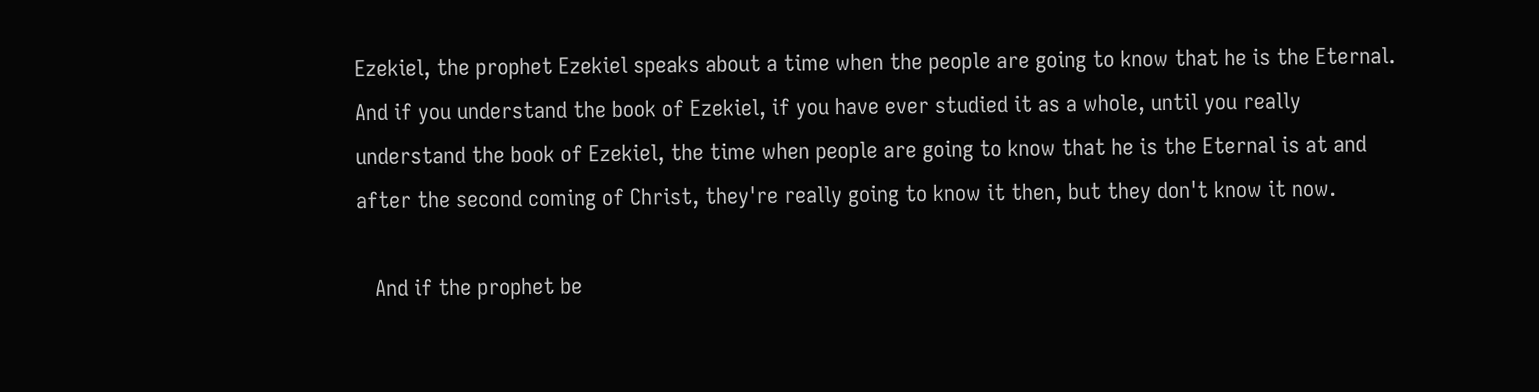Ezekiel, the prophet Ezekiel speaks about a time when the people are going to know that he is the Eternal. And if you understand the book of Ezekiel, if you have ever studied it as a whole, until you really understand the book of Ezekiel, the time when people are going to know that he is the Eternal is at and after the second coming of Christ, they're really going to know it then, but they don't know it now.

   And if the prophet be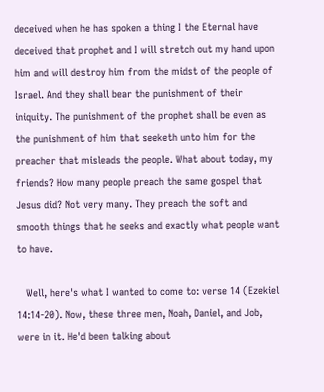deceived when he has spoken a thing I the Eternal have deceived that prophet and I will stretch out my hand upon him and will destroy him from the midst of the people of Israel. And they shall bear the punishment of their iniquity. The punishment of the prophet shall be even as the punishment of him that seeketh unto him for the preacher that misleads the people. What about today, my friends? How many people preach the same gospel that Jesus did? Not very many. They preach the soft and smooth things that he seeks and exactly what people want to have.

   Well, here's what I wanted to come to: verse 14 (Ezekiel 14:14-20). Now, these three men, Noah, Daniel, and Job, were in it. He'd been talking about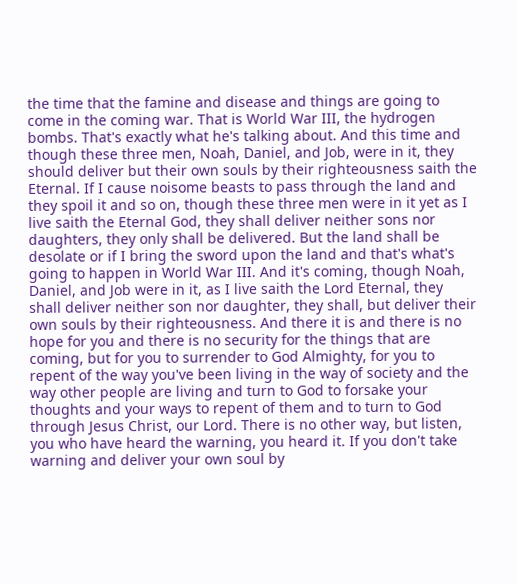the time that the famine and disease and things are going to come in the coming war. That is World War III, the hydrogen bombs. That's exactly what he's talking about. And this time and though these three men, Noah, Daniel, and Job, were in it, they should deliver but their own souls by their righteousness saith the Eternal. If I cause noisome beasts to pass through the land and they spoil it and so on, though these three men were in it yet as I live saith the Eternal God, they shall deliver neither sons nor daughters, they only shall be delivered. But the land shall be desolate or if I bring the sword upon the land and that's what's going to happen in World War III. And it's coming, though Noah, Daniel, and Job were in it, as I live saith the Lord Eternal, they shall deliver neither son nor daughter, they shall, but deliver their own souls by their righteousness. And there it is and there is no hope for you and there is no security for the things that are coming, but for you to surrender to God Almighty, for you to repent of the way you've been living in the way of society and the way other people are living and turn to God to forsake your thoughts and your ways to repent of them and to turn to God through Jesus Christ, our Lord. There is no other way, but listen, you who have heard the warning, you heard it. If you don't take warning and deliver your own soul by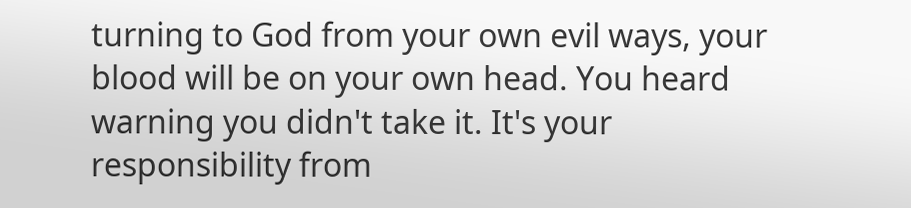turning to God from your own evil ways, your blood will be on your own head. You heard warning you didn't take it. It's your responsibility from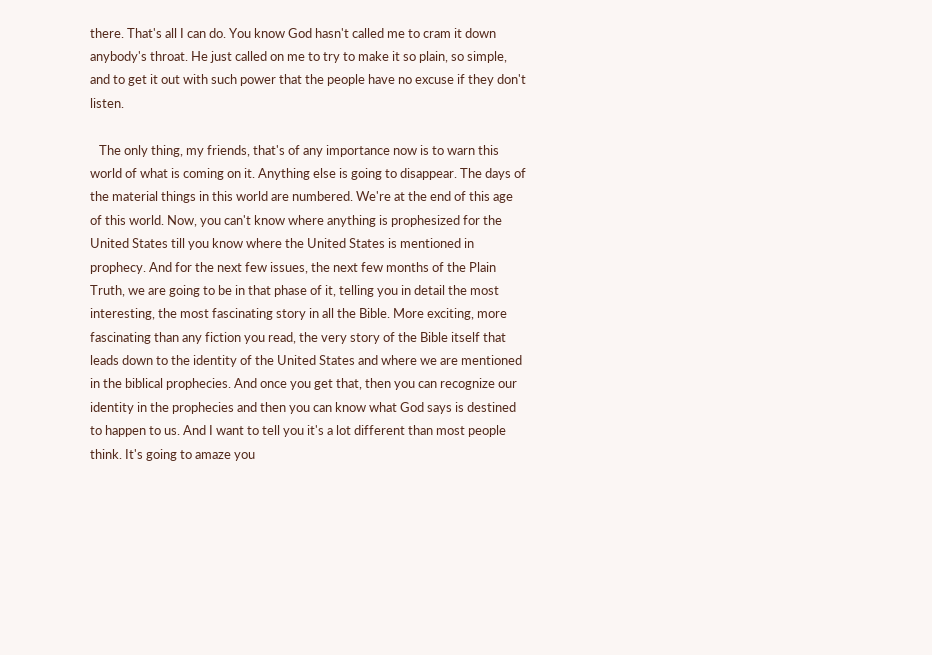there. That's all I can do. You know God hasn't called me to cram it down anybody's throat. He just called on me to try to make it so plain, so simple, and to get it out with such power that the people have no excuse if they don't listen.

   The only thing, my friends, that's of any importance now is to warn this world of what is coming on it. Anything else is going to disappear. The days of the material things in this world are numbered. We're at the end of this age of this world. Now, you can't know where anything is prophesized for the United States till you know where the United States is mentioned in prophecy. And for the next few issues, the next few months of the Plain Truth, we are going to be in that phase of it, telling you in detail the most interesting, the most fascinating story in all the Bible. More exciting, more fascinating than any fiction you read, the very story of the Bible itself that leads down to the identity of the United States and where we are mentioned in the biblical prophecies. And once you get that, then you can recognize our identity in the prophecies and then you can know what God says is destined to happen to us. And I want to tell you it's a lot different than most people think. It's going to amaze you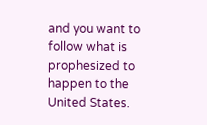and you want to follow what is prophesized to happen to the United States.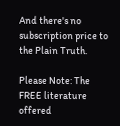And there's no subscription price to the Plain Truth.

Please Note: The FREE literature offered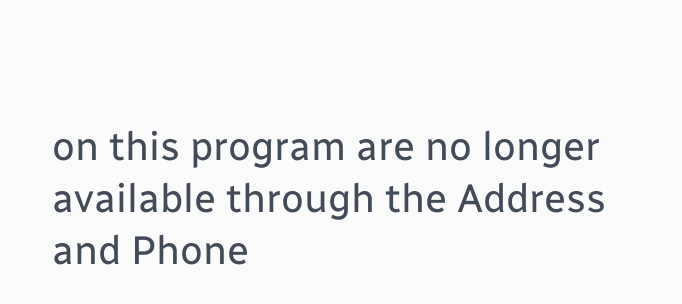on this program are no longer available through the Address and Phone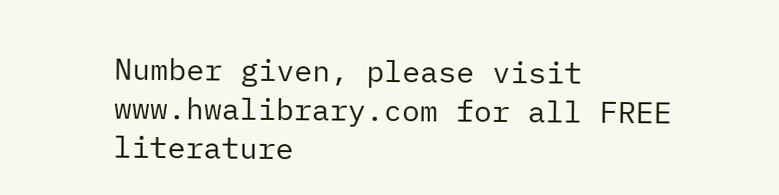Number given, please visit www.hwalibrary.com for all FREE literature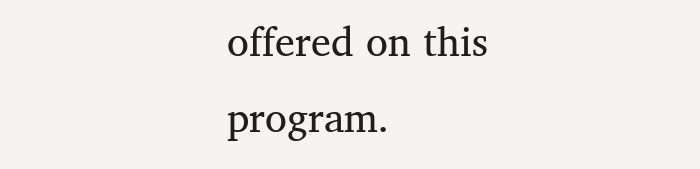offered on this program.